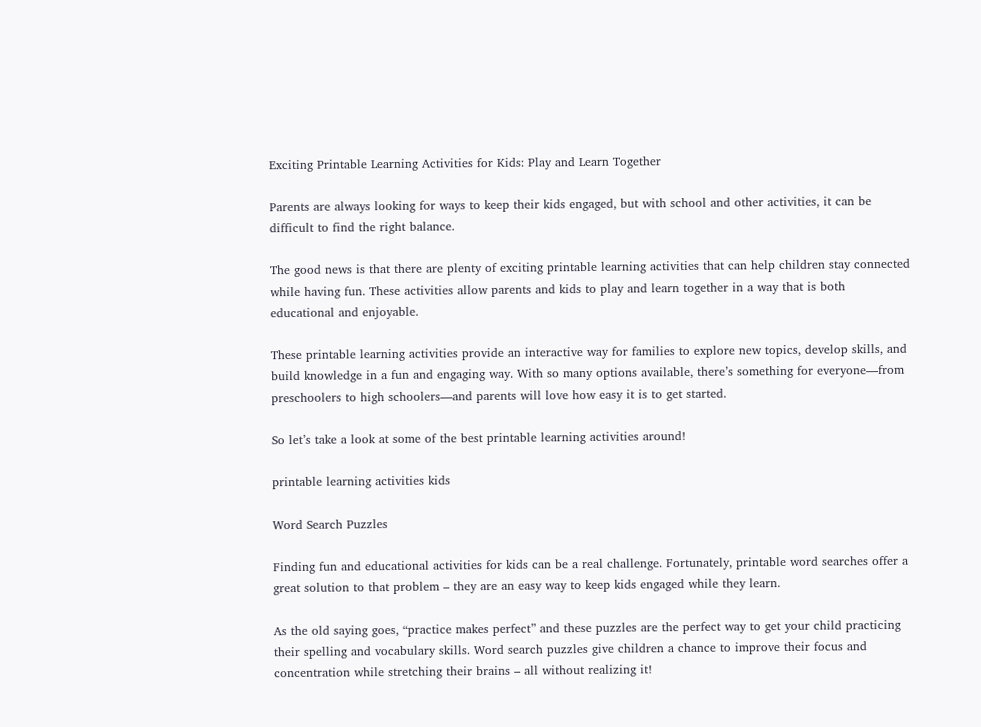Exciting Printable Learning Activities for Kids: Play and Learn Together

Parents are always looking for ways to keep their kids engaged, but with school and other activities, it can be difficult to find the right balance.

The good news is that there are plenty of exciting printable learning activities that can help children stay connected while having fun. These activities allow parents and kids to play and learn together in a way that is both educational and enjoyable.

These printable learning activities provide an interactive way for families to explore new topics, develop skills, and build knowledge in a fun and engaging way. With so many options available, there’s something for everyone—from preschoolers to high schoolers—and parents will love how easy it is to get started.

So let’s take a look at some of the best printable learning activities around!

printable learning activities kids

Word Search Puzzles

Finding fun and educational activities for kids can be a real challenge. Fortunately, printable word searches offer a great solution to that problem – they are an easy way to keep kids engaged while they learn.

As the old saying goes, “practice makes perfect” and these puzzles are the perfect way to get your child practicing their spelling and vocabulary skills. Word search puzzles give children a chance to improve their focus and concentration while stretching their brains – all without realizing it!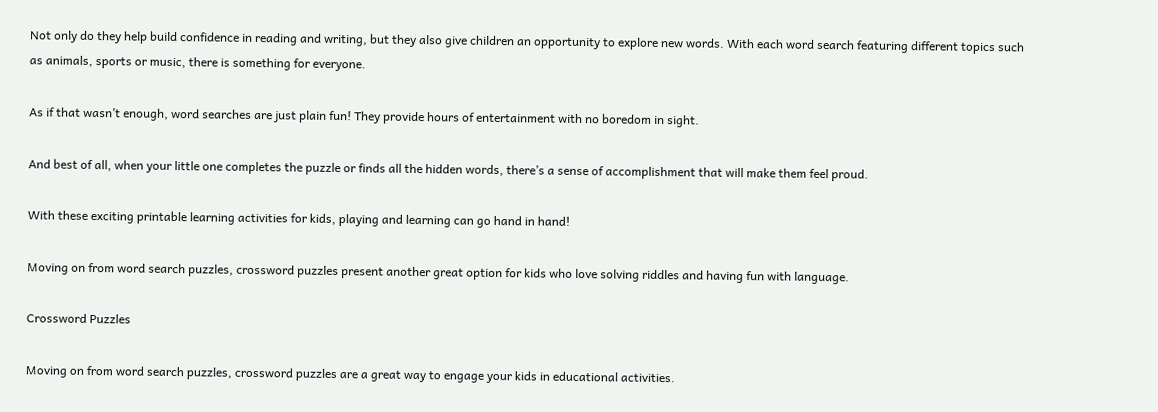Not only do they help build confidence in reading and writing, but they also give children an opportunity to explore new words. With each word search featuring different topics such as animals, sports or music, there is something for everyone.

As if that wasn’t enough, word searches are just plain fun! They provide hours of entertainment with no boredom in sight.

And best of all, when your little one completes the puzzle or finds all the hidden words, there’s a sense of accomplishment that will make them feel proud.

With these exciting printable learning activities for kids, playing and learning can go hand in hand!

Moving on from word search puzzles, crossword puzzles present another great option for kids who love solving riddles and having fun with language.

Crossword Puzzles

Moving on from word search puzzles, crossword puzzles are a great way to engage your kids in educational activities.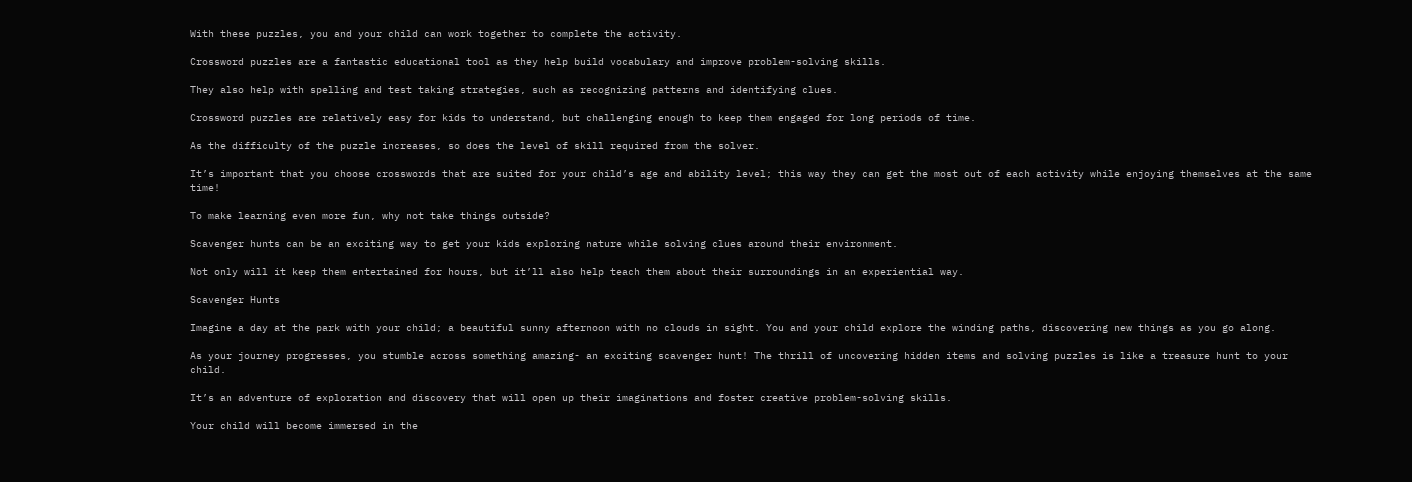With these puzzles, you and your child can work together to complete the activity.

Crossword puzzles are a fantastic educational tool as they help build vocabulary and improve problem-solving skills.

They also help with spelling and test taking strategies, such as recognizing patterns and identifying clues.

Crossword puzzles are relatively easy for kids to understand, but challenging enough to keep them engaged for long periods of time.

As the difficulty of the puzzle increases, so does the level of skill required from the solver.

It’s important that you choose crosswords that are suited for your child’s age and ability level; this way they can get the most out of each activity while enjoying themselves at the same time!

To make learning even more fun, why not take things outside?

Scavenger hunts can be an exciting way to get your kids exploring nature while solving clues around their environment.

Not only will it keep them entertained for hours, but it’ll also help teach them about their surroundings in an experiential way.

Scavenger Hunts

Imagine a day at the park with your child; a beautiful sunny afternoon with no clouds in sight. You and your child explore the winding paths, discovering new things as you go along.

As your journey progresses, you stumble across something amazing- an exciting scavenger hunt! The thrill of uncovering hidden items and solving puzzles is like a treasure hunt to your child.

It’s an adventure of exploration and discovery that will open up their imaginations and foster creative problem-solving skills.

Your child will become immersed in the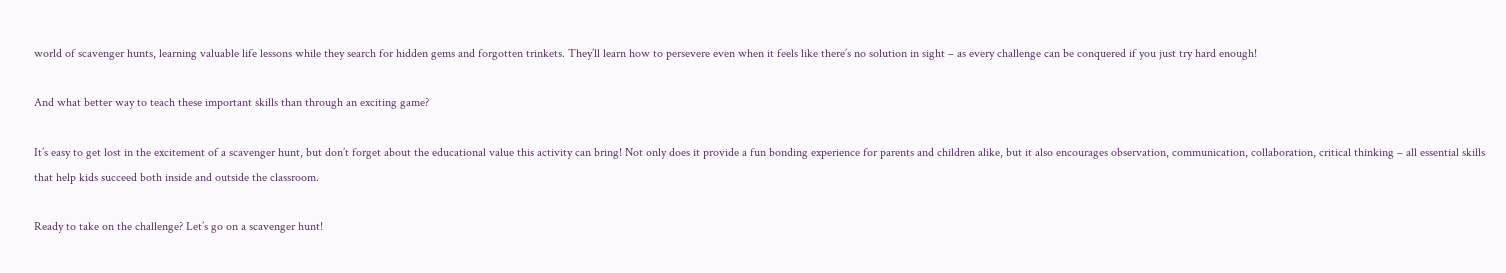world of scavenger hunts, learning valuable life lessons while they search for hidden gems and forgotten trinkets. They’ll learn how to persevere even when it feels like there’s no solution in sight – as every challenge can be conquered if you just try hard enough!

And what better way to teach these important skills than through an exciting game?

It’s easy to get lost in the excitement of a scavenger hunt, but don’t forget about the educational value this activity can bring! Not only does it provide a fun bonding experience for parents and children alike, but it also encourages observation, communication, collaboration, critical thinking – all essential skills that help kids succeed both inside and outside the classroom.

Ready to take on the challenge? Let’s go on a scavenger hunt!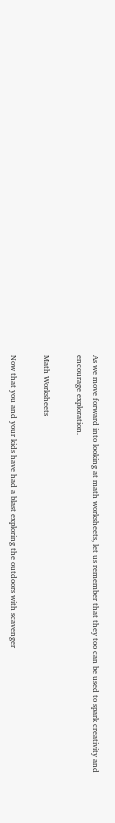As we move forward into looking at math worksheets, let us remember that they too can be used to spark creativity and encourage exploration.

Math Worksheets

Now that you and your kids have had a blast exploring the outdoors with scavenger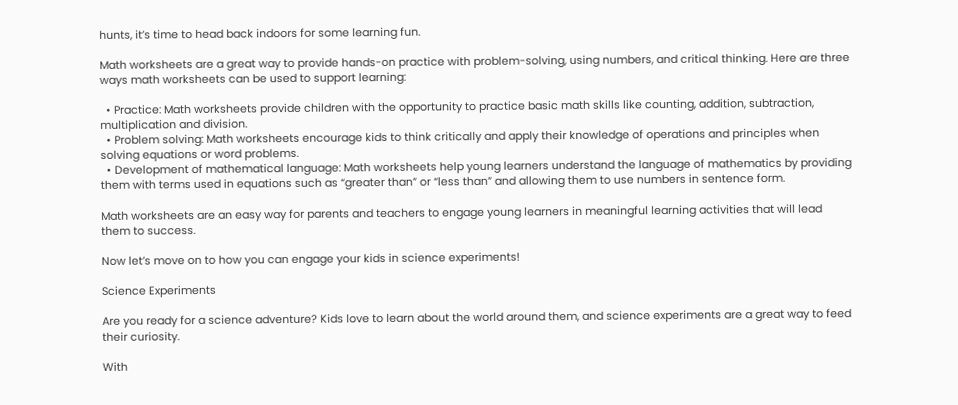hunts, it’s time to head back indoors for some learning fun.

Math worksheets are a great way to provide hands-on practice with problem-solving, using numbers, and critical thinking. Here are three ways math worksheets can be used to support learning:

  • Practice: Math worksheets provide children with the opportunity to practice basic math skills like counting, addition, subtraction, multiplication and division.
  • Problem solving: Math worksheets encourage kids to think critically and apply their knowledge of operations and principles when solving equations or word problems.
  • Development of mathematical language: Math worksheets help young learners understand the language of mathematics by providing them with terms used in equations such as “greater than” or “less than” and allowing them to use numbers in sentence form.

Math worksheets are an easy way for parents and teachers to engage young learners in meaningful learning activities that will lead them to success.

Now let’s move on to how you can engage your kids in science experiments!

Science Experiments

Are you ready for a science adventure? Kids love to learn about the world around them, and science experiments are a great way to feed their curiosity.

With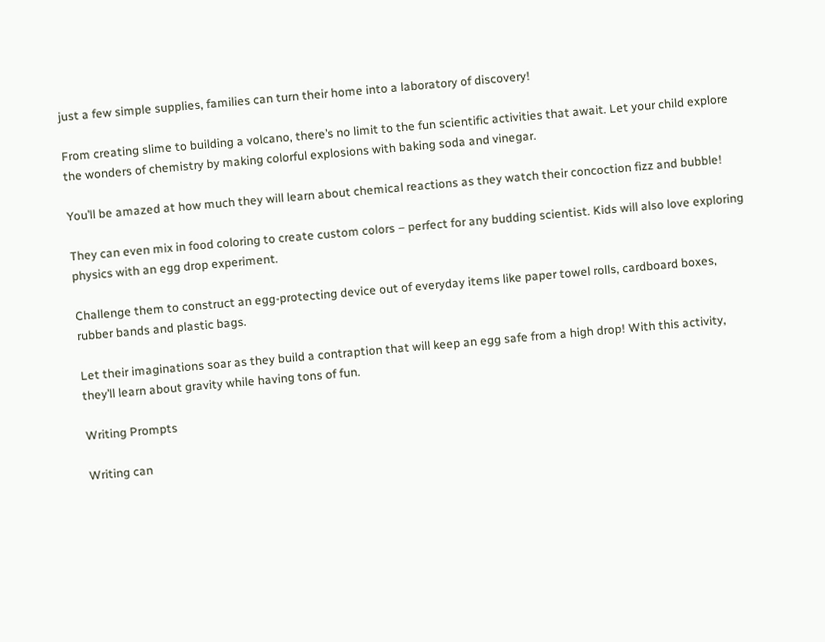just a few simple supplies, families can turn their home into a laboratory of discovery!

From creating slime to building a volcano, there’s no limit to the fun scientific activities that await. Let your child explore the wonders of chemistry by making colorful explosions with baking soda and vinegar.

You’ll be amazed at how much they will learn about chemical reactions as they watch their concoction fizz and bubble!

They can even mix in food coloring to create custom colors – perfect for any budding scientist. Kids will also love exploring physics with an egg drop experiment.

Challenge them to construct an egg-protecting device out of everyday items like paper towel rolls, cardboard boxes, rubber bands and plastic bags.

Let their imaginations soar as they build a contraption that will keep an egg safe from a high drop! With this activity, they’ll learn about gravity while having tons of fun.

Writing Prompts

Writing can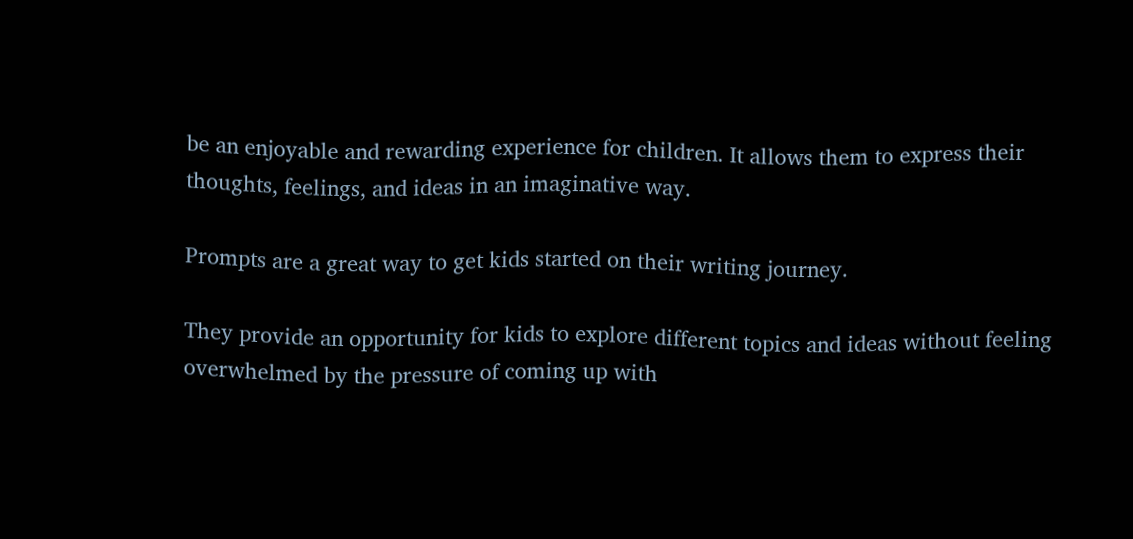be an enjoyable and rewarding experience for children. It allows them to express their thoughts, feelings, and ideas in an imaginative way.

Prompts are a great way to get kids started on their writing journey.

They provide an opportunity for kids to explore different topics and ideas without feeling overwhelmed by the pressure of coming up with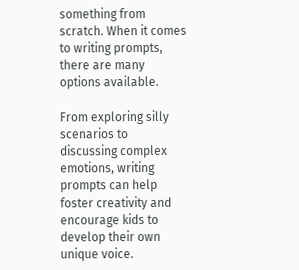something from scratch. When it comes to writing prompts, there are many options available.

From exploring silly scenarios to discussing complex emotions, writing prompts can help foster creativity and encourage kids to develop their own unique voice.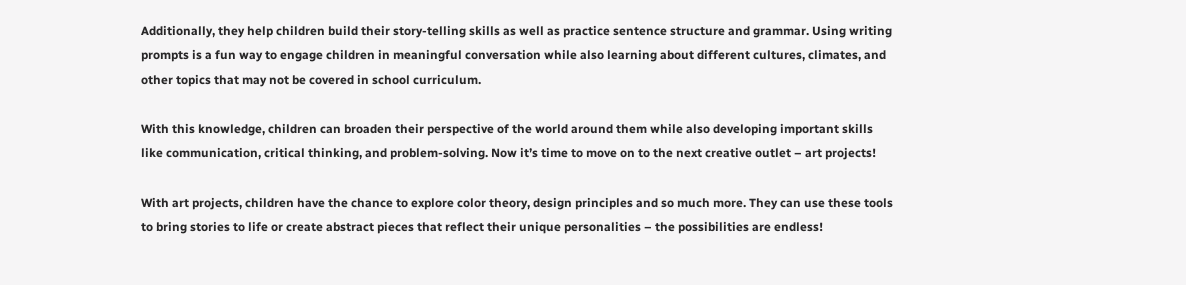Additionally, they help children build their story-telling skills as well as practice sentence structure and grammar. Using writing prompts is a fun way to engage children in meaningful conversation while also learning about different cultures, climates, and other topics that may not be covered in school curriculum.

With this knowledge, children can broaden their perspective of the world around them while also developing important skills like communication, critical thinking, and problem-solving. Now it’s time to move on to the next creative outlet – art projects!

With art projects, children have the chance to explore color theory, design principles and so much more. They can use these tools to bring stories to life or create abstract pieces that reflect their unique personalities – the possibilities are endless!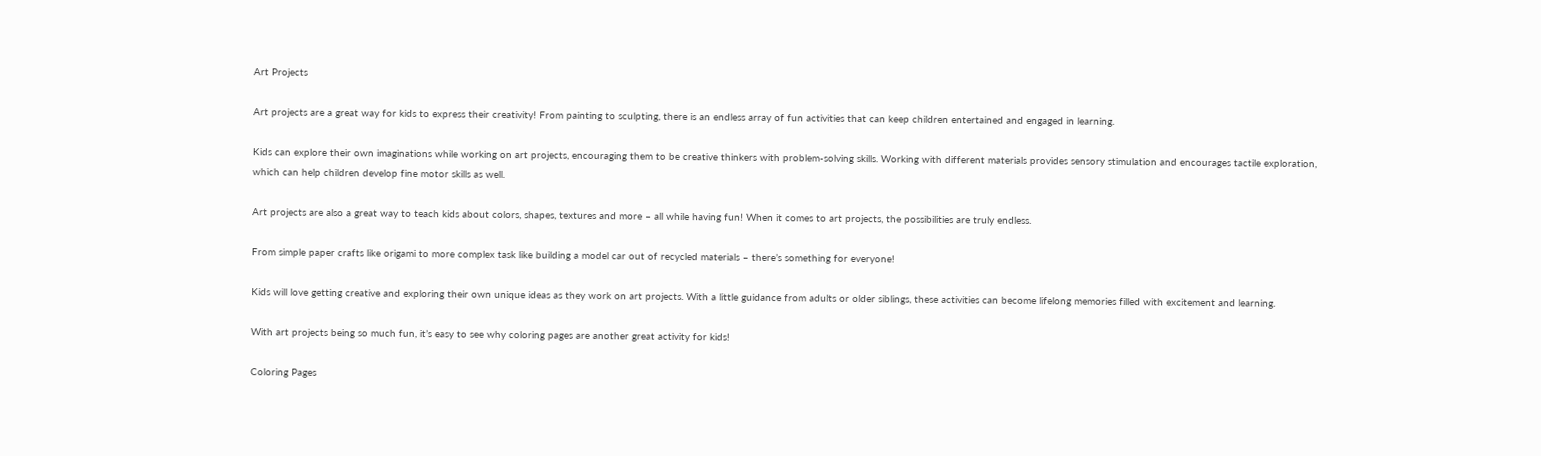Art Projects

Art projects are a great way for kids to express their creativity! From painting to sculpting, there is an endless array of fun activities that can keep children entertained and engaged in learning.

Kids can explore their own imaginations while working on art projects, encouraging them to be creative thinkers with problem-solving skills. Working with different materials provides sensory stimulation and encourages tactile exploration, which can help children develop fine motor skills as well.

Art projects are also a great way to teach kids about colors, shapes, textures and more – all while having fun! When it comes to art projects, the possibilities are truly endless.

From simple paper crafts like origami to more complex task like building a model car out of recycled materials – there’s something for everyone!

Kids will love getting creative and exploring their own unique ideas as they work on art projects. With a little guidance from adults or older siblings, these activities can become lifelong memories filled with excitement and learning.

With art projects being so much fun, it’s easy to see why coloring pages are another great activity for kids!

Coloring Pages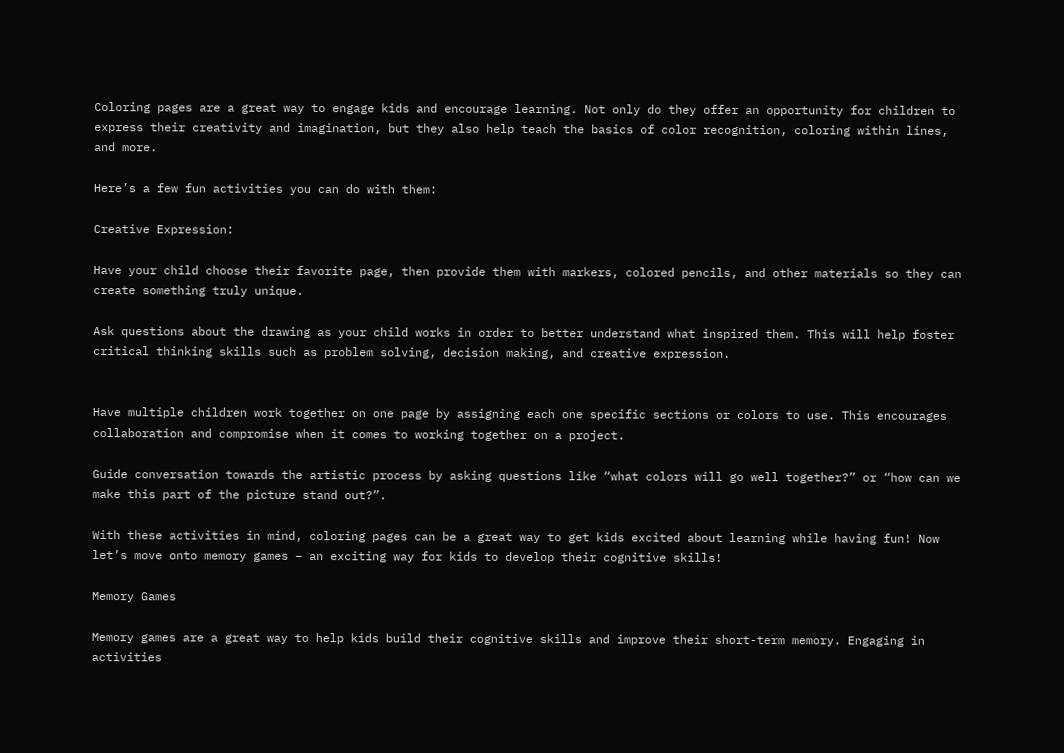Coloring pages are a great way to engage kids and encourage learning. Not only do they offer an opportunity for children to express their creativity and imagination, but they also help teach the basics of color recognition, coloring within lines, and more.

Here’s a few fun activities you can do with them:

Creative Expression:

Have your child choose their favorite page, then provide them with markers, colored pencils, and other materials so they can create something truly unique.

Ask questions about the drawing as your child works in order to better understand what inspired them. This will help foster critical thinking skills such as problem solving, decision making, and creative expression.


Have multiple children work together on one page by assigning each one specific sections or colors to use. This encourages collaboration and compromise when it comes to working together on a project.

Guide conversation towards the artistic process by asking questions like “what colors will go well together?” or “how can we make this part of the picture stand out?”.

With these activities in mind, coloring pages can be a great way to get kids excited about learning while having fun! Now let’s move onto memory games – an exciting way for kids to develop their cognitive skills!

Memory Games

Memory games are a great way to help kids build their cognitive skills and improve their short-term memory. Engaging in activities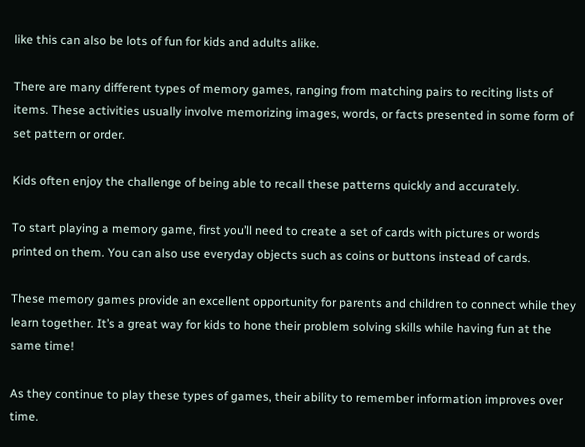like this can also be lots of fun for kids and adults alike.

There are many different types of memory games, ranging from matching pairs to reciting lists of items. These activities usually involve memorizing images, words, or facts presented in some form of set pattern or order.

Kids often enjoy the challenge of being able to recall these patterns quickly and accurately.

To start playing a memory game, first you’ll need to create a set of cards with pictures or words printed on them. You can also use everyday objects such as coins or buttons instead of cards.

These memory games provide an excellent opportunity for parents and children to connect while they learn together. It’s a great way for kids to hone their problem solving skills while having fun at the same time!

As they continue to play these types of games, their ability to remember information improves over time.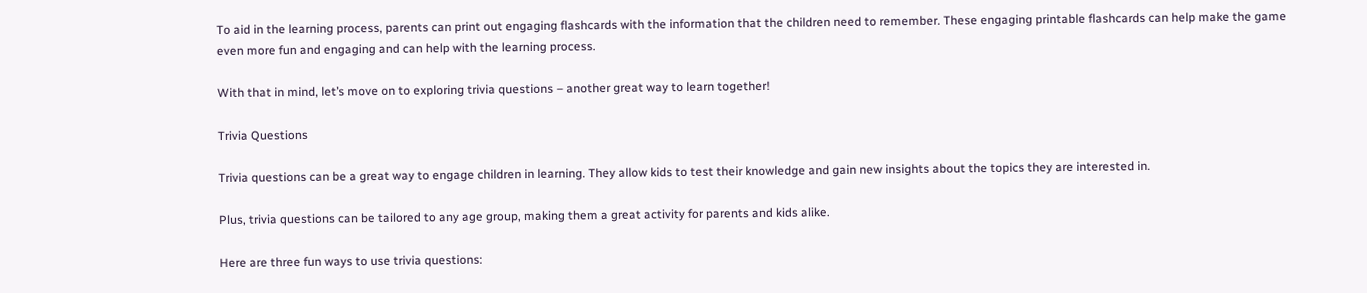To aid in the learning process, parents can print out engaging flashcards with the information that the children need to remember. These engaging printable flashcards can help make the game even more fun and engaging and can help with the learning process.

With that in mind, let’s move on to exploring trivia questions – another great way to learn together!

Trivia Questions

Trivia questions can be a great way to engage children in learning. They allow kids to test their knowledge and gain new insights about the topics they are interested in.

Plus, trivia questions can be tailored to any age group, making them a great activity for parents and kids alike.

Here are three fun ways to use trivia questions: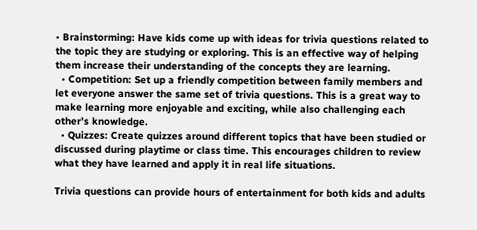• Brainstorming: Have kids come up with ideas for trivia questions related to the topic they are studying or exploring. This is an effective way of helping them increase their understanding of the concepts they are learning.
  • Competition: Set up a friendly competition between family members and let everyone answer the same set of trivia questions. This is a great way to make learning more enjoyable and exciting, while also challenging each other’s knowledge.
  • Quizzes: Create quizzes around different topics that have been studied or discussed during playtime or class time. This encourages children to review what they have learned and apply it in real life situations.

Trivia questions can provide hours of entertainment for both kids and adults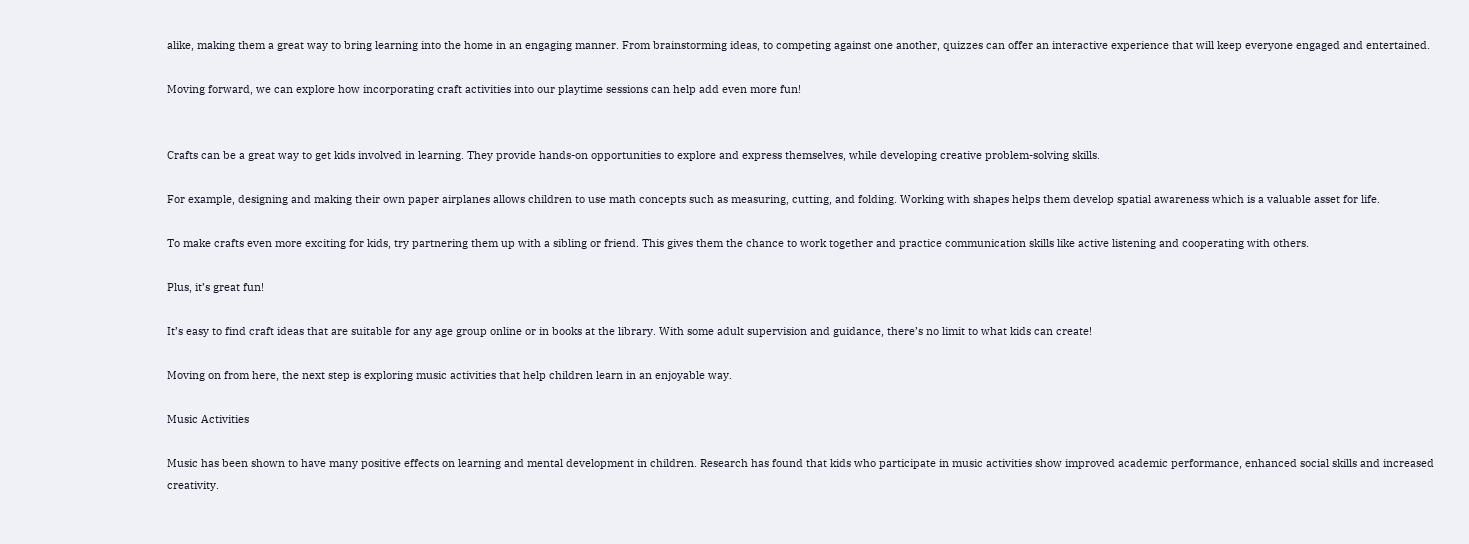alike, making them a great way to bring learning into the home in an engaging manner. From brainstorming ideas, to competing against one another, quizzes can offer an interactive experience that will keep everyone engaged and entertained.

Moving forward, we can explore how incorporating craft activities into our playtime sessions can help add even more fun!


Crafts can be a great way to get kids involved in learning. They provide hands-on opportunities to explore and express themselves, while developing creative problem-solving skills.

For example, designing and making their own paper airplanes allows children to use math concepts such as measuring, cutting, and folding. Working with shapes helps them develop spatial awareness which is a valuable asset for life.

To make crafts even more exciting for kids, try partnering them up with a sibling or friend. This gives them the chance to work together and practice communication skills like active listening and cooperating with others.

Plus, it’s great fun!

It’s easy to find craft ideas that are suitable for any age group online or in books at the library. With some adult supervision and guidance, there’s no limit to what kids can create!

Moving on from here, the next step is exploring music activities that help children learn in an enjoyable way.

Music Activities

Music has been shown to have many positive effects on learning and mental development in children. Research has found that kids who participate in music activities show improved academic performance, enhanced social skills and increased creativity.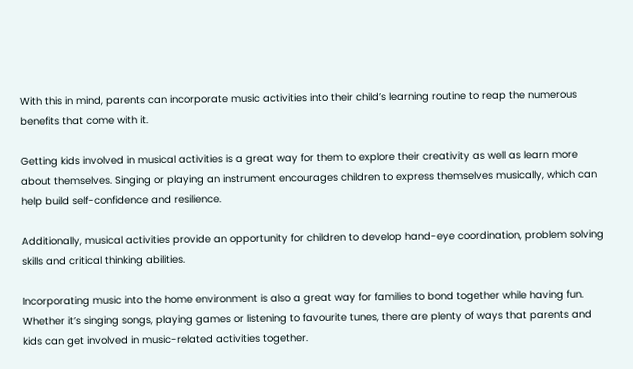With this in mind, parents can incorporate music activities into their child’s learning routine to reap the numerous benefits that come with it.

Getting kids involved in musical activities is a great way for them to explore their creativity as well as learn more about themselves. Singing or playing an instrument encourages children to express themselves musically, which can help build self-confidence and resilience.

Additionally, musical activities provide an opportunity for children to develop hand-eye coordination, problem solving skills and critical thinking abilities.

Incorporating music into the home environment is also a great way for families to bond together while having fun. Whether it’s singing songs, playing games or listening to favourite tunes, there are plenty of ways that parents and kids can get involved in music-related activities together.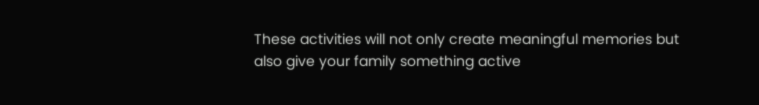These activities will not only create meaningful memories but also give your family something active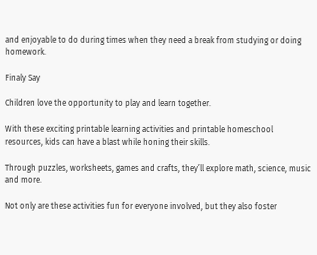and enjoyable to do during times when they need a break from studying or doing homework.

Finaly Say

Children love the opportunity to play and learn together.

With these exciting printable learning activities and printable homeschool resources, kids can have a blast while honing their skills.

Through puzzles, worksheets, games and crafts, they’ll explore math, science, music and more.

Not only are these activities fun for everyone involved, but they also foster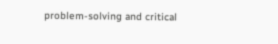problem-solving and critical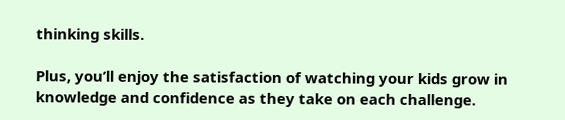thinking skills.

Plus, you’ll enjoy the satisfaction of watching your kids grow in knowledge and confidence as they take on each challenge.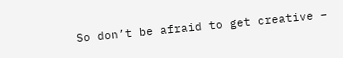So don’t be afraid to get creative –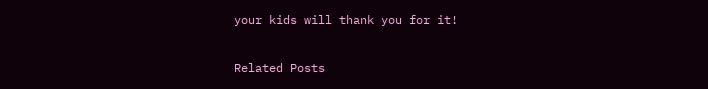your kids will thank you for it!

Related Posts